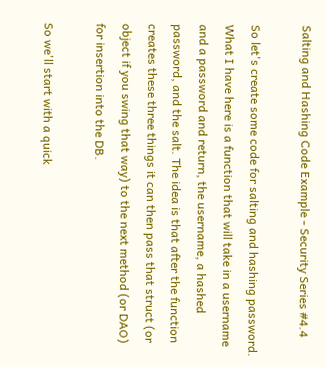Salting and Hashing Code Example - Security Series #4.4

So let's create some code for salting and hashing password. What I have here is a function that will take in a username and a password and return, the username, a hashed password, and the salt. The idea is that after the function creates these three things it can then pass that struct (or object if you swing that way) to the next method (or DAO) for insertion into the DB.

So we'll start with a quick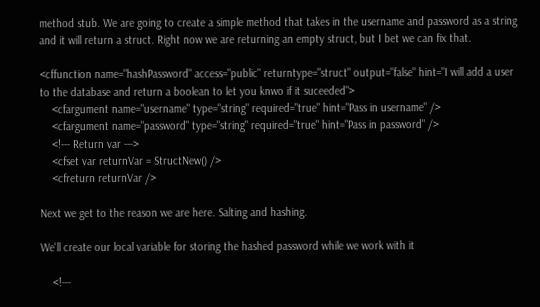method stub. We are going to create a simple method that takes in the username and password as a string and it will return a struct. Right now we are returning an empty struct, but I bet we can fix that.

<cffunction name="hashPassword" access="public" returntype="struct" output="false" hint="I will add a user to the database and return a boolean to let you knwo if it suceeded">
    <cfargument name="username" type="string" required="true" hint="Pass in username" />
    <cfargument name="password" type="string" required="true" hint="Pass in password" />
    <!--- Return var --->
    <cfset var returnVar = StructNew() />
    <cfreturn returnVar />

Next we get to the reason we are here. Salting and hashing.

We'll create our local variable for storing the hashed password while we work with it

    <!---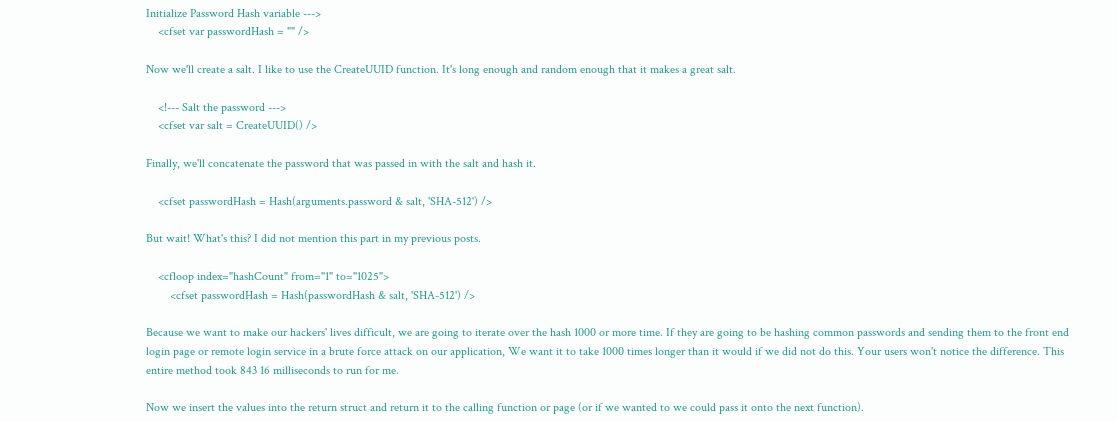Initialize Password Hash variable --->
    <cfset var passwordHash = "" />

Now we'll create a salt. I like to use the CreateUUID function. It's long enough and random enough that it makes a great salt.

    <!--- Salt the password --->
    <cfset var salt = CreateUUID() />

Finally, we'll concatenate the password that was passed in with the salt and hash it.

    <cfset passwordHash = Hash(arguments.password & salt, 'SHA-512') />

But wait! What's this? I did not mention this part in my previous posts.

    <cfloop index="hashCount" from="1" to="1025">
        <cfset passwordHash = Hash(passwordHash & salt, 'SHA-512') />

Because we want to make our hackers' lives difficult, we are going to iterate over the hash 1000 or more time. If they are going to be hashing common passwords and sending them to the front end login page or remote login service in a brute force attack on our application, We want it to take 1000 times longer than it would if we did not do this. Your users won't notice the difference. This entire method took 843 16 milliseconds to run for me.

Now we insert the values into the return struct and return it to the calling function or page (or if we wanted to we could pass it onto the next function).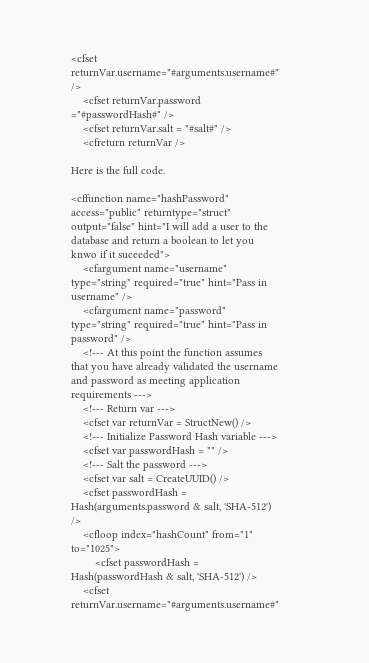<cfset returnVar.username="#arguments.username#" />
    <cfset returnVar.password ="#passwordHash#" />
    <cfset returnVar.salt = "#salt#" />
    <cfreturn returnVar />

Here is the full code.

<cffunction name="hashPassword" access="public" returntype="struct" output="false" hint="I will add a user to the database and return a boolean to let you knwo if it suceeded">
    <cfargument name="username" type="string" required="true" hint="Pass in username" />
    <cfargument name="password" type="string" required="true" hint="Pass in password" />
    <!--- At this point the function assumes that you have already validated the username and password as meeting application requirements --->
    <!--- Return var --->
    <cfset var returnVar = StructNew() />
    <!--- Initialize Password Hash variable --->
    <cfset var passwordHash = "" />
    <!--- Salt the password --->
    <cfset var salt = CreateUUID() />
    <cfset passwordHash = Hash(arguments.password & salt, 'SHA-512') />
    <cfloop index="hashCount" from="1" to="1025">
        <cfset passwordHash = Hash(passwordHash & salt, 'SHA-512') />
    <cfset returnVar.username="#arguments.username#"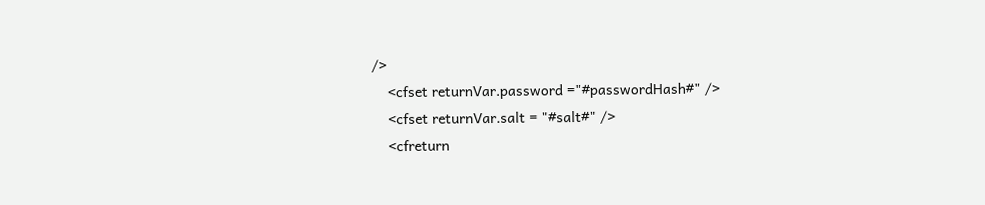/>
    <cfset returnVar.password ="#passwordHash#" />
    <cfset returnVar.salt = "#salt#" />
    <cfreturn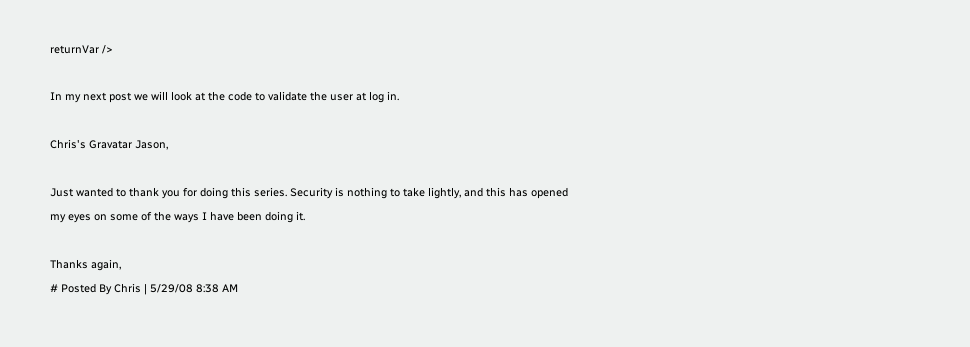returnVar />

In my next post we will look at the code to validate the user at log in.

Chris's Gravatar Jason,

Just wanted to thank you for doing this series. Security is nothing to take lightly, and this has opened my eyes on some of the ways I have been doing it.

Thanks again,
# Posted By Chris | 5/29/08 8:38 AM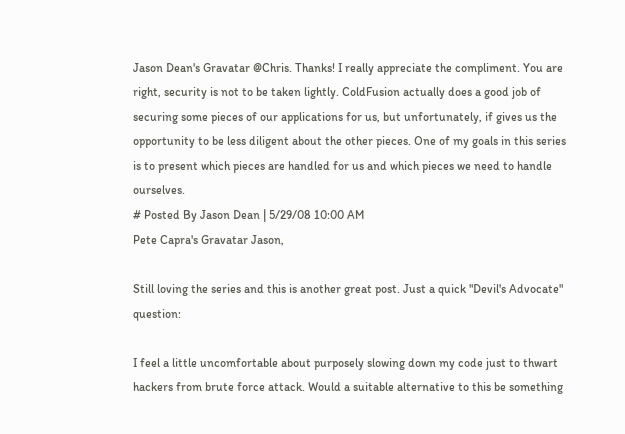Jason Dean's Gravatar @Chris. Thanks! I really appreciate the compliment. You are right, security is not to be taken lightly. ColdFusion actually does a good job of securing some pieces of our applications for us, but unfortunately, if gives us the opportunity to be less diligent about the other pieces. One of my goals in this series is to present which pieces are handled for us and which pieces we need to handle ourselves.
# Posted By Jason Dean | 5/29/08 10:00 AM
Pete Capra's Gravatar Jason,

Still loving the series and this is another great post. Just a quick "Devil's Advocate" question:

I feel a little uncomfortable about purposely slowing down my code just to thwart hackers from brute force attack. Would a suitable alternative to this be something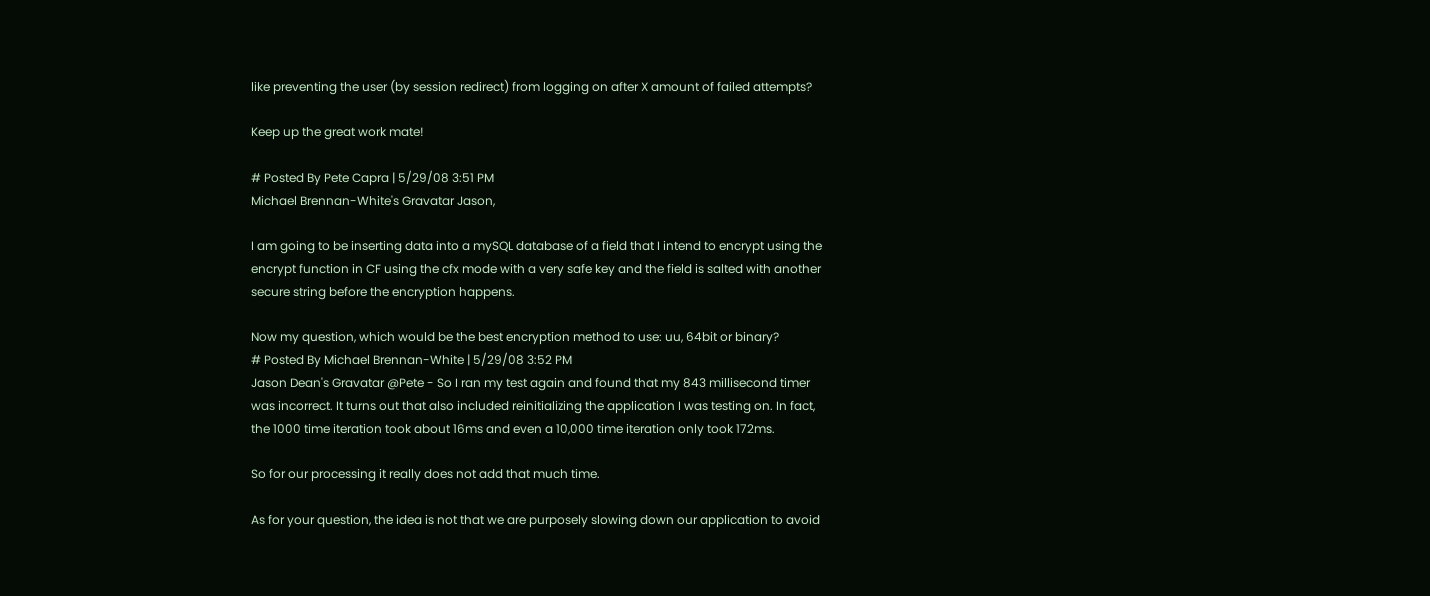like preventing the user (by session redirect) from logging on after X amount of failed attempts?

Keep up the great work mate!

# Posted By Pete Capra | 5/29/08 3:51 PM
Michael Brennan-White's Gravatar Jason,

I am going to be inserting data into a mySQL database of a field that I intend to encrypt using the encrypt function in CF using the cfx mode with a very safe key and the field is salted with another secure string before the encryption happens.

Now my question, which would be the best encryption method to use: uu, 64bit or binary?
# Posted By Michael Brennan-White | 5/29/08 3:52 PM
Jason Dean's Gravatar @Pete - So I ran my test again and found that my 843 millisecond timer was incorrect. It turns out that also included reinitializing the application I was testing on. In fact, the 1000 time iteration took about 16ms and even a 10,000 time iteration only took 172ms.

So for our processing it really does not add that much time.

As for your question, the idea is not that we are purposely slowing down our application to avoid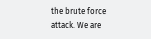the brute force attack. We are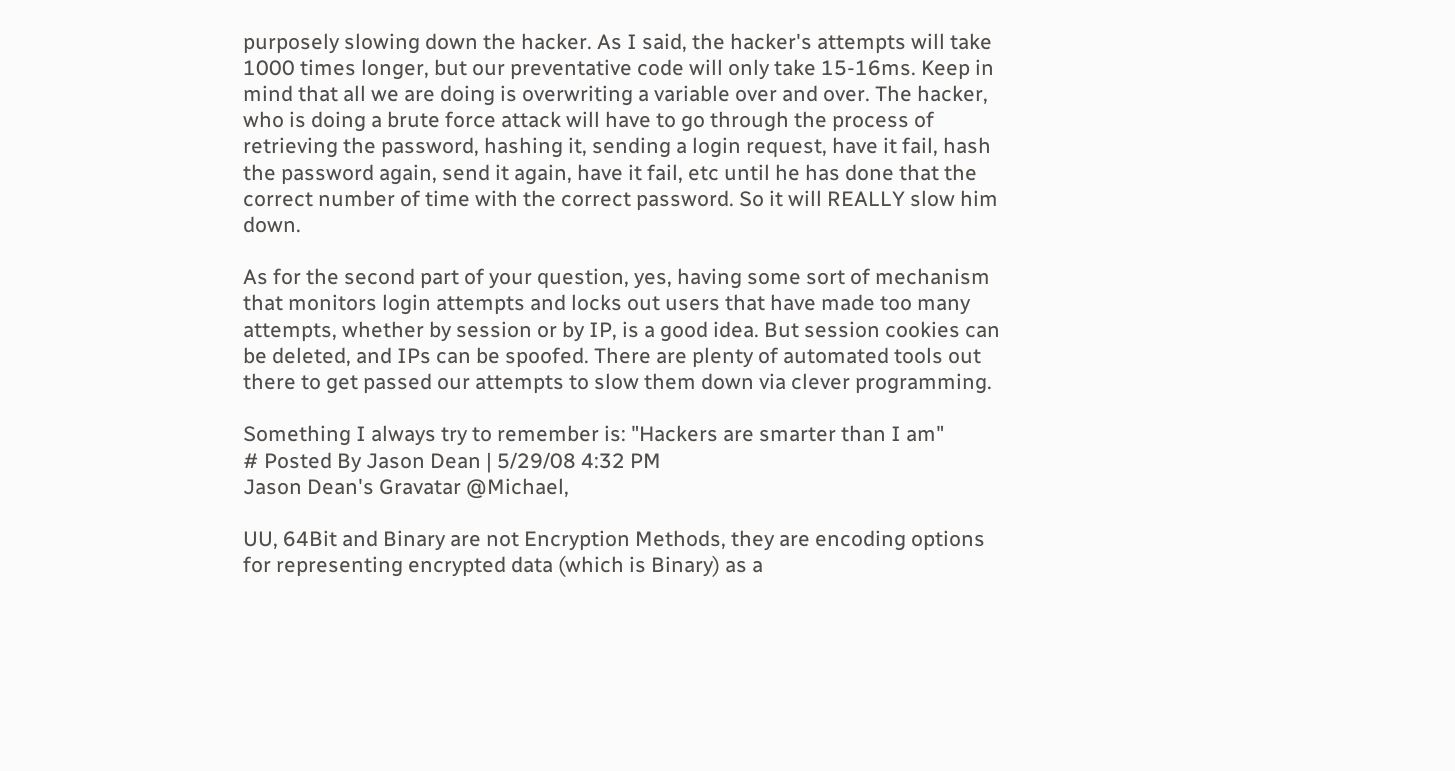purposely slowing down the hacker. As I said, the hacker's attempts will take 1000 times longer, but our preventative code will only take 15-16ms. Keep in mind that all we are doing is overwriting a variable over and over. The hacker, who is doing a brute force attack will have to go through the process of retrieving the password, hashing it, sending a login request, have it fail, hash the password again, send it again, have it fail, etc until he has done that the correct number of time with the correct password. So it will REALLY slow him down.

As for the second part of your question, yes, having some sort of mechanism that monitors login attempts and locks out users that have made too many attempts, whether by session or by IP, is a good idea. But session cookies can be deleted, and IPs can be spoofed. There are plenty of automated tools out there to get passed our attempts to slow them down via clever programming.

Something I always try to remember is: "Hackers are smarter than I am"
# Posted By Jason Dean | 5/29/08 4:32 PM
Jason Dean's Gravatar @Michael,

UU, 64Bit and Binary are not Encryption Methods, they are encoding options for representing encrypted data (which is Binary) as a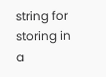string for storing in a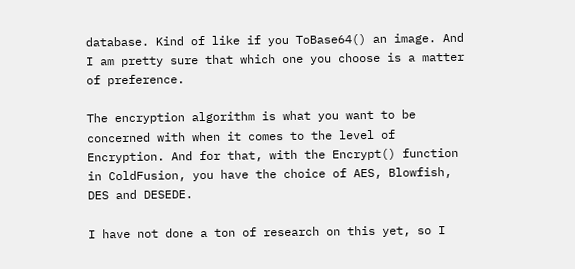database. Kind of like if you ToBase64() an image. And I am pretty sure that which one you choose is a matter of preference.

The encryption algorithm is what you want to be concerned with when it comes to the level of Encryption. And for that, with the Encrypt() function in ColdFusion, you have the choice of AES, Blowfish, DES and DESEDE.

I have not done a ton of research on this yet, so I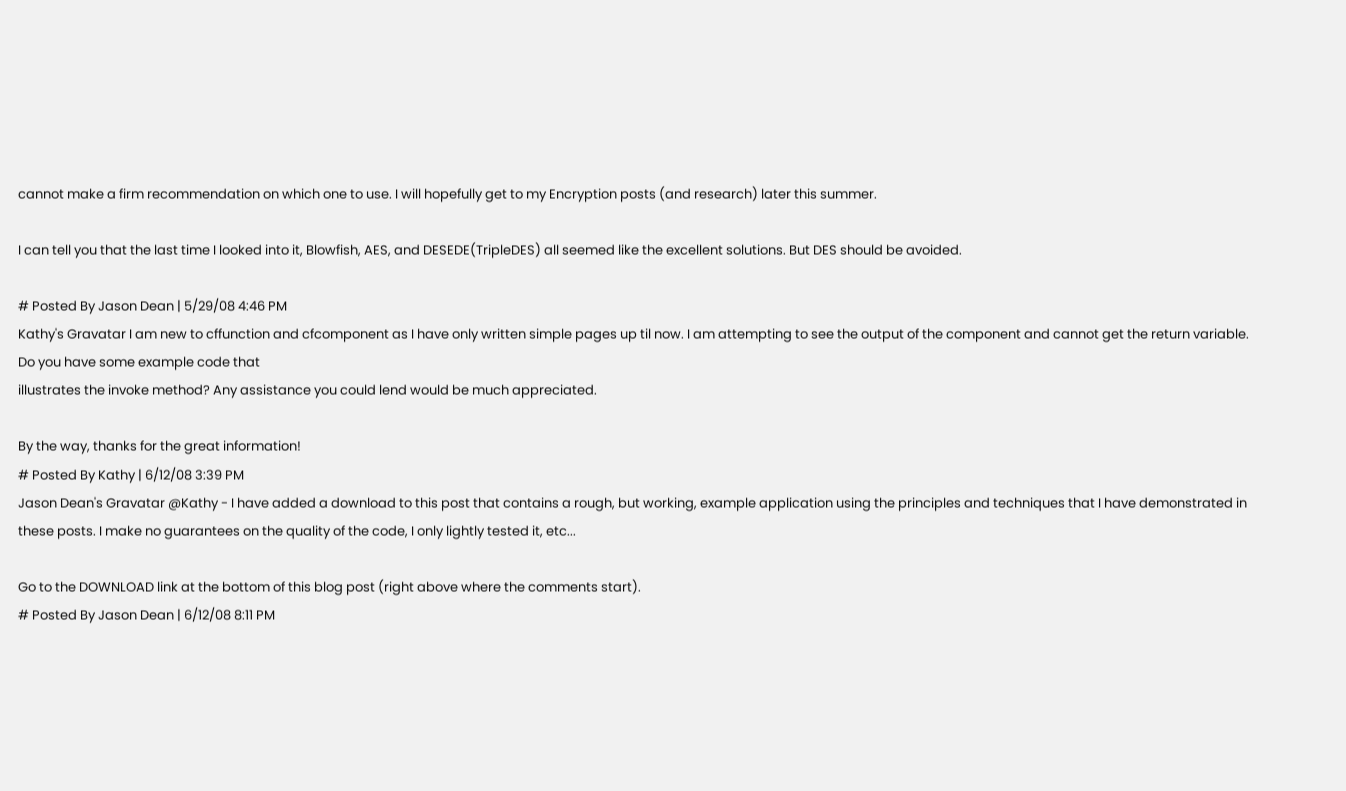cannot make a firm recommendation on which one to use. I will hopefully get to my Encryption posts (and research) later this summer.

I can tell you that the last time I looked into it, Blowfish, AES, and DESEDE(TripleDES) all seemed like the excellent solutions. But DES should be avoided.

# Posted By Jason Dean | 5/29/08 4:46 PM
Kathy's Gravatar I am new to cffunction and cfcomponent as I have only written simple pages up til now. I am attempting to see the output of the component and cannot get the return variable. Do you have some example code that
illustrates the invoke method? Any assistance you could lend would be much appreciated.

By the way, thanks for the great information!
# Posted By Kathy | 6/12/08 3:39 PM
Jason Dean's Gravatar @Kathy - I have added a download to this post that contains a rough, but working, example application using the principles and techniques that I have demonstrated in these posts. I make no guarantees on the quality of the code, I only lightly tested it, etc...

Go to the DOWNLOAD link at the bottom of this blog post (right above where the comments start).
# Posted By Jason Dean | 6/12/08 8:11 PM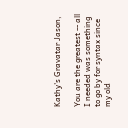Kathy's Gravatar Jason,

You are the greatest -- all I needed was something to go by for syntax since my old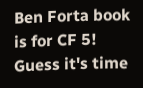Ben Forta book is for CF 5! Guess it's time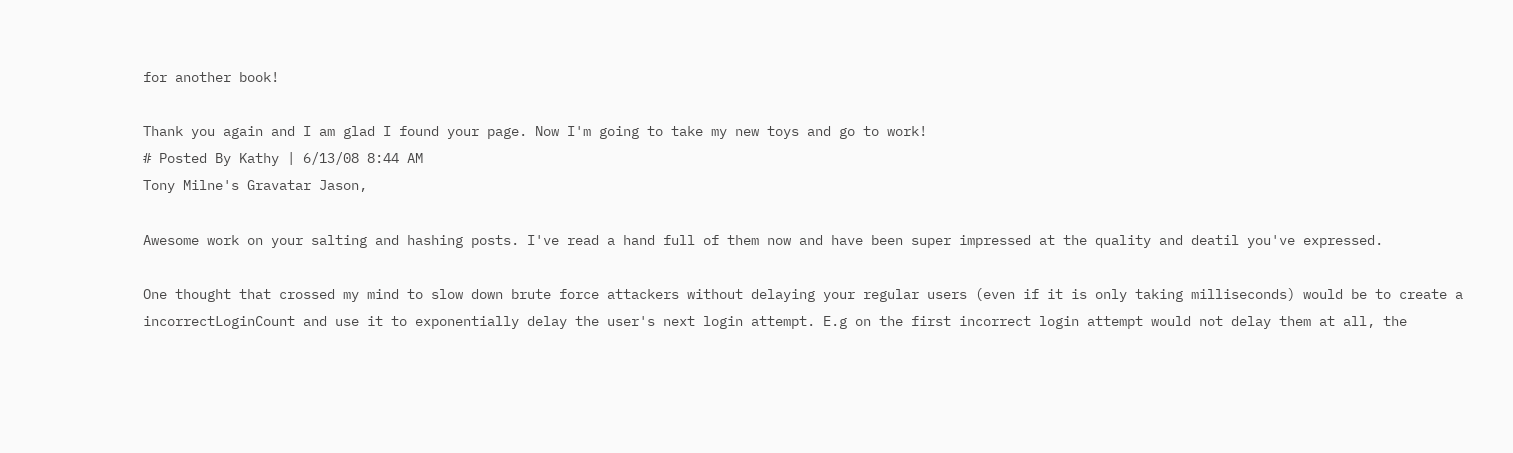for another book!

Thank you again and I am glad I found your page. Now I'm going to take my new toys and go to work!
# Posted By Kathy | 6/13/08 8:44 AM
Tony Milne's Gravatar Jason,

Awesome work on your salting and hashing posts. I've read a hand full of them now and have been super impressed at the quality and deatil you've expressed.

One thought that crossed my mind to slow down brute force attackers without delaying your regular users (even if it is only taking milliseconds) would be to create a incorrectLoginCount and use it to exponentially delay the user's next login attempt. E.g on the first incorrect login attempt would not delay them at all, the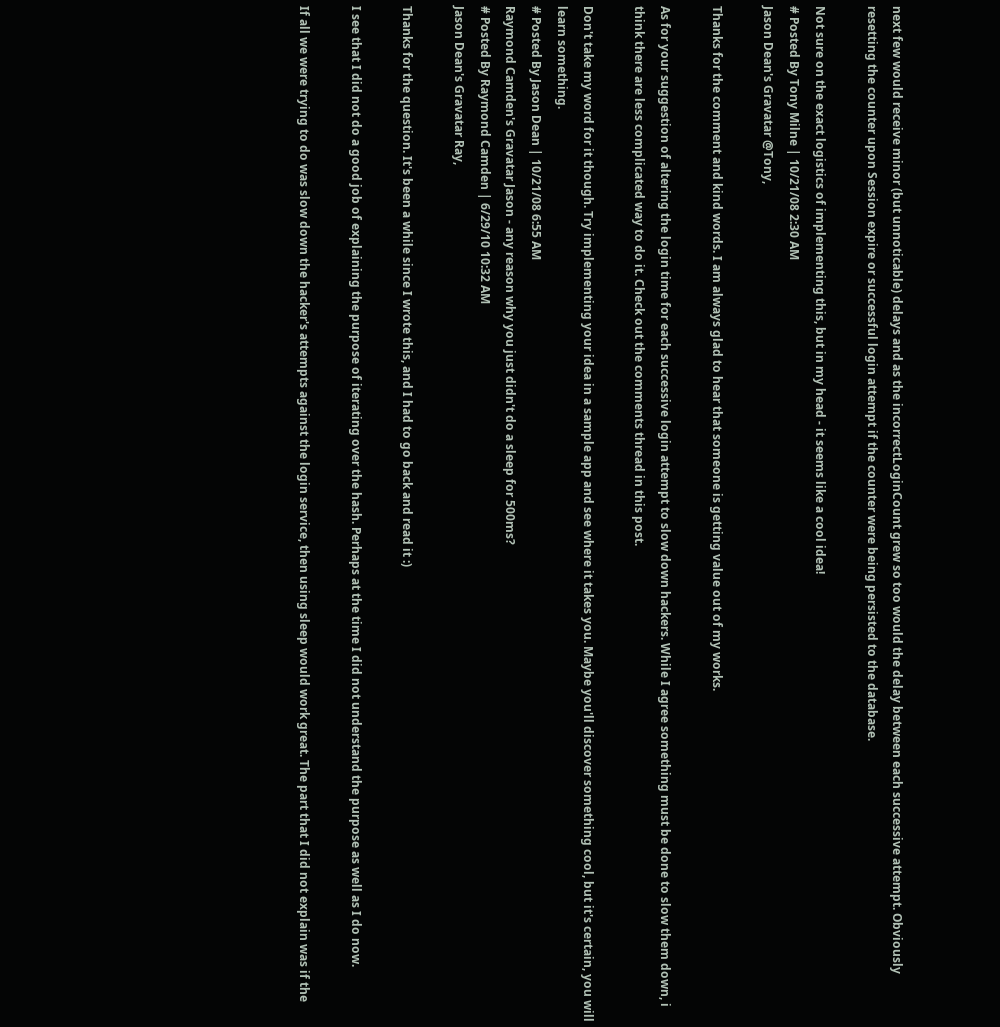next few would receive minor (but unnoticable) delays and as the incorrectLoginCount grew so too would the delay between each successive attempt. Obviously resetting the counter upon Session expire or successful login attempt if the counter were being persisted to the database.

Not sure on the exact logistics of implementing this, but in my head - it seems like a cool idea!
# Posted By Tony Milne | 10/21/08 2:30 AM
Jason Dean's Gravatar @Tony,

Thanks for the comment and kind words. I am always glad to hear that someone is getting value out of my works.

As for your suggestion of altering the login time for each successive login attempt to slow down hackers. While I agree something must be done to slow them down, i think there are less complicated way to do it. Check out the comments thread in this post.

Don't take my word for it though. Try implementing your idea in a sample app and see where it takes you. Maybe you'll discover something cool, but it's certain, you will learn something.
# Posted By Jason Dean | 10/21/08 6:55 AM
Raymond Camden's Gravatar Jason - any reason why you just didn't do a sleep for 500ms?
# Posted By Raymond Camden | 6/29/10 10:32 AM
Jason Dean's Gravatar Ray,

Thanks for the question. It's been a while since I wrote this, and I had to go back and read it :)

I see that I did not do a good job of explaining the purpose of iterating over the hash. Perhaps at the time I did not understand the purpose as well as I do now.

If all we were trying to do was slow down the hacker's attempts against the login service, then using sleep would work great. The part that I did not explain was if the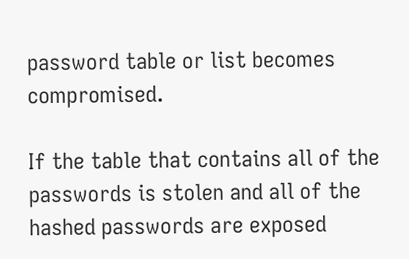password table or list becomes compromised.

If the table that contains all of the passwords is stolen and all of the hashed passwords are exposed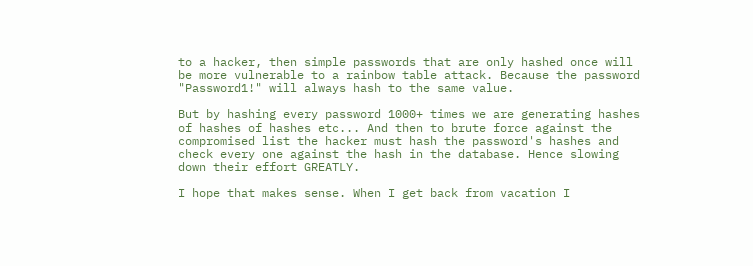to a hacker, then simple passwords that are only hashed once will be more vulnerable to a rainbow table attack. Because the password "Password1!" will always hash to the same value.

But by hashing every password 1000+ times we are generating hashes of hashes of hashes etc... And then to brute force against the compromised list the hacker must hash the password's hashes and check every one against the hash in the database. Hence slowing down their effort GREATLY.

I hope that makes sense. When I get back from vacation I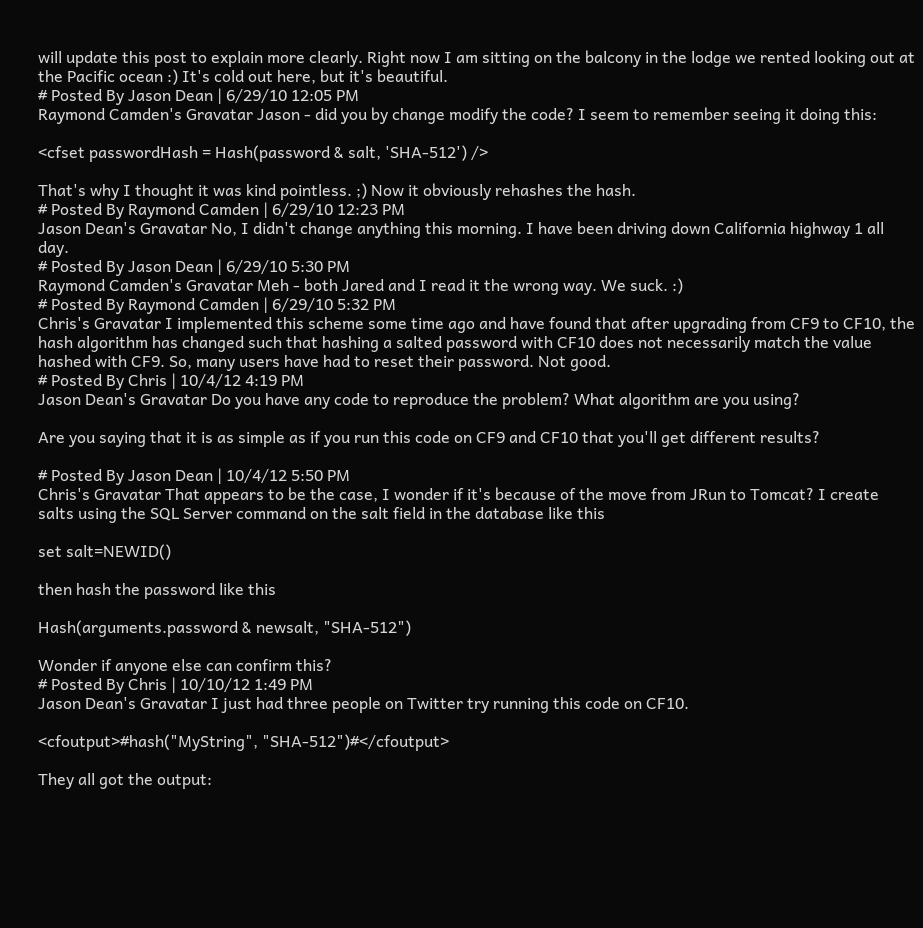will update this post to explain more clearly. Right now I am sitting on the balcony in the lodge we rented looking out at the Pacific ocean :) It's cold out here, but it's beautiful.
# Posted By Jason Dean | 6/29/10 12:05 PM
Raymond Camden's Gravatar Jason - did you by change modify the code? I seem to remember seeing it doing this:

<cfset passwordHash = Hash(password & salt, 'SHA-512') />

That's why I thought it was kind pointless. ;) Now it obviously rehashes the hash.
# Posted By Raymond Camden | 6/29/10 12:23 PM
Jason Dean's Gravatar No, I didn't change anything this morning. I have been driving down California highway 1 all day.
# Posted By Jason Dean | 6/29/10 5:30 PM
Raymond Camden's Gravatar Meh - both Jared and I read it the wrong way. We suck. :)
# Posted By Raymond Camden | 6/29/10 5:32 PM
Chris's Gravatar I implemented this scheme some time ago and have found that after upgrading from CF9 to CF10, the hash algorithm has changed such that hashing a salted password with CF10 does not necessarily match the value hashed with CF9. So, many users have had to reset their password. Not good.
# Posted By Chris | 10/4/12 4:19 PM
Jason Dean's Gravatar Do you have any code to reproduce the problem? What algorithm are you using?

Are you saying that it is as simple as if you run this code on CF9 and CF10 that you'll get different results?

# Posted By Jason Dean | 10/4/12 5:50 PM
Chris's Gravatar That appears to be the case, I wonder if it's because of the move from JRun to Tomcat? I create salts using the SQL Server command on the salt field in the database like this

set salt=NEWID()

then hash the password like this

Hash(arguments.password & newsalt, "SHA-512")

Wonder if anyone else can confirm this?
# Posted By Chris | 10/10/12 1:49 PM
Jason Dean's Gravatar I just had three people on Twitter try running this code on CF10.

<cfoutput>#hash("MyString", "SHA-512")#</cfoutput>

They all got the output: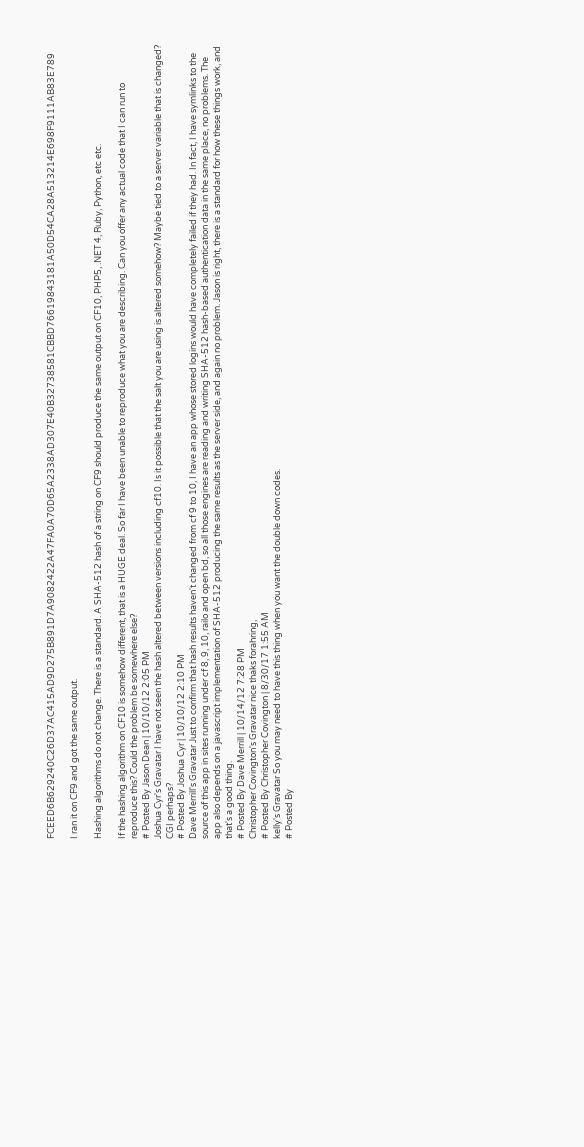FCEED6B629240C26D37AC415AD9D275B891D7A9082422A47FA0A70D65A2338AD307E40B32738581CBBD76619843181A50D54CA28A513214E698F9111AB83E789

I ran it on CF9 and got the same output.

Hashing algorithms do not change. There is a standard. A SHA-512 hash of a string on CF9 should produce the same output on CF10, PHP5, .NET 4, Ruby, Python, etc etc.

If the hashing algorithm on CF10 is somehow different, that is a HUGE deal. So far I have been unable to reproduce what you are describing. Can you offer any actual code that I can run to reproduce this? Could the problem be somewhere else?
# Posted By Jason Dean | 10/10/12 2:05 PM
Joshua Cyr's Gravatar I have not seen the hash altered between versions including cf10. Is it possible that the salt you are using is altered somehow? Maybe tied to a server variable that is changed? CGI perhaps?
# Posted By Joshua Cyr | 10/10/12 2:10 PM
Dave Merrill's Gravatar Just to confirm that hash results haven't changed from cf 9 to 10, I have an app whose stored logins would have completely failed if they had. In fact, I have symlinks to the source of this app in sites running under cf 8, 9, 10, railo and open bd, so all those engines are reading and writing SHA-512 hash-based authentication data in the same place, no problems. The app also depends on a javascript implementation of SHA-512 producing the same results as the server side, and again no problem. Jason is right, there is a standard for how these things work, and that's a good thing.
# Posted By Dave Merrill | 10/14/12 7:28 PM
Christopher Covington's Gravatar nice thaks forahring,
# Posted By Christopher Covington | 8/30/17 1:55 AM
kelly's Gravatar So you may need to have this thing when you want the double down codes.
# Posted By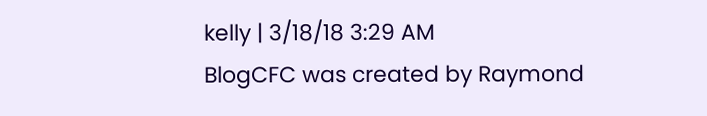kelly | 3/18/18 3:29 AM
BlogCFC was created by Raymond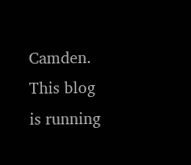Camden. This blog is running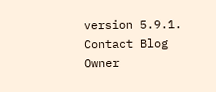version 5.9.1. Contact Blog Owner